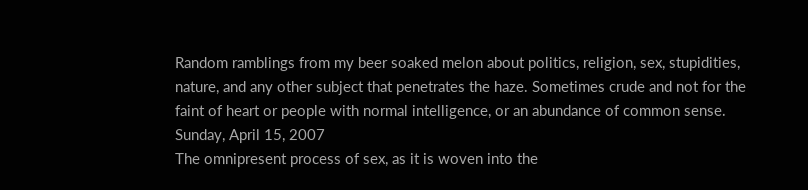Random ramblings from my beer soaked melon about politics, religion, sex, stupidities, nature, and any other subject that penetrates the haze. Sometimes crude and not for the faint of heart or people with normal intelligence, or an abundance of common sense.
Sunday, April 15, 2007
The omnipresent process of sex, as it is woven into the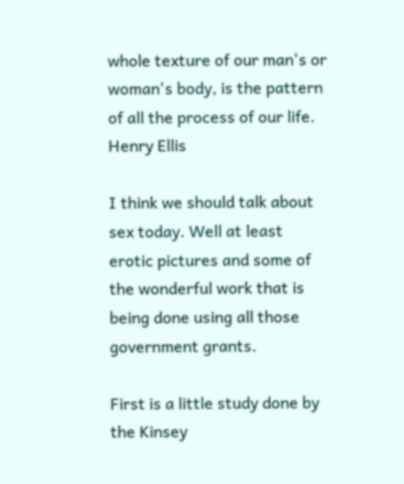whole texture of our man's or woman's body, is the pattern of all the process of our life.
Henry Ellis

I think we should talk about sex today. Well at least erotic pictures and some of the wonderful work that is being done using all those government grants.

First is a little study done by the Kinsey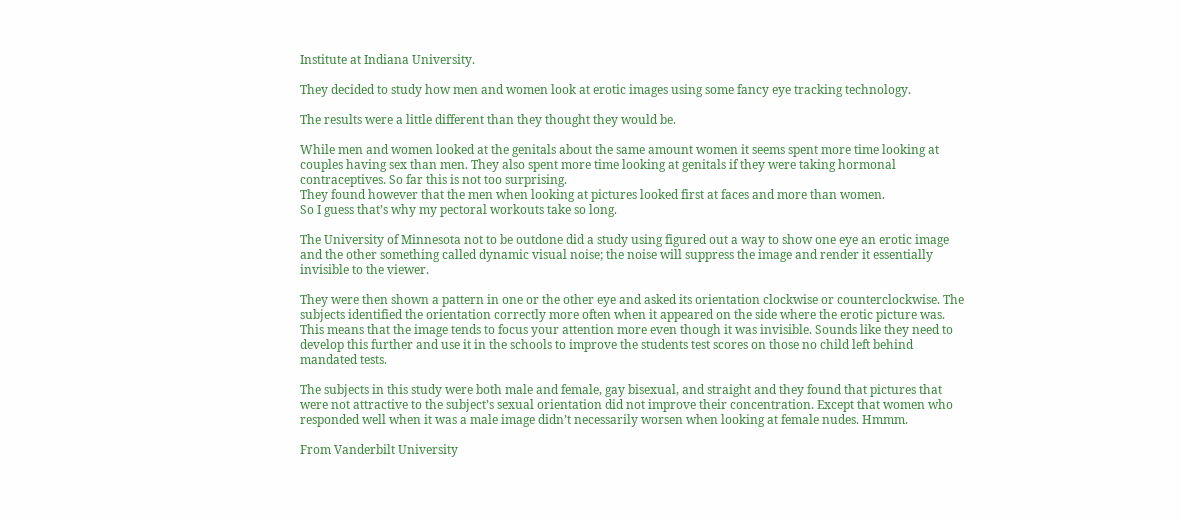Institute at Indiana University.

They decided to study how men and women look at erotic images using some fancy eye tracking technology.

The results were a little different than they thought they would be.

While men and women looked at the genitals about the same amount women it seems spent more time looking at couples having sex than men. They also spent more time looking at genitals if they were taking hormonal contraceptives. So far this is not too surprising.
They found however that the men when looking at pictures looked first at faces and more than women.
So I guess that’s why my pectoral workouts take so long.

The University of Minnesota not to be outdone did a study using figured out a way to show one eye an erotic image and the other something called dynamic visual noise; the noise will suppress the image and render it essentially invisible to the viewer.

They were then shown a pattern in one or the other eye and asked its orientation clockwise or counterclockwise. The subjects identified the orientation correctly more often when it appeared on the side where the erotic picture was. This means that the image tends to focus your attention more even though it was invisible. Sounds like they need to develop this further and use it in the schools to improve the students test scores on those no child left behind mandated tests.

The subjects in this study were both male and female, gay bisexual, and straight and they found that pictures that were not attractive to the subject’s sexual orientation did not improve their concentration. Except that women who responded well when it was a male image didn’t necessarily worsen when looking at female nudes. Hmmm.

From Vanderbilt University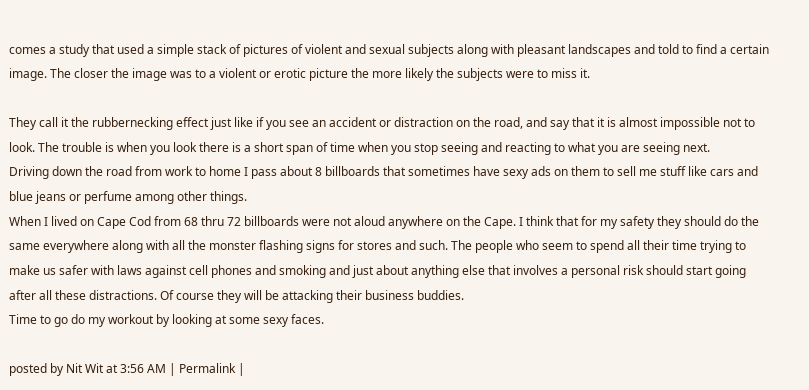comes a study that used a simple stack of pictures of violent and sexual subjects along with pleasant landscapes and told to find a certain image. The closer the image was to a violent or erotic picture the more likely the subjects were to miss it.

They call it the rubbernecking effect just like if you see an accident or distraction on the road, and say that it is almost impossible not to look. The trouble is when you look there is a short span of time when you stop seeing and reacting to what you are seeing next.
Driving down the road from work to home I pass about 8 billboards that sometimes have sexy ads on them to sell me stuff like cars and blue jeans or perfume among other things.
When I lived on Cape Cod from 68 thru 72 billboards were not aloud anywhere on the Cape. I think that for my safety they should do the same everywhere along with all the monster flashing signs for stores and such. The people who seem to spend all their time trying to make us safer with laws against cell phones and smoking and just about anything else that involves a personal risk should start going after all these distractions. Of course they will be attacking their business buddies.
Time to go do my workout by looking at some sexy faces.

posted by Nit Wit at 3:56 AM | Permalink |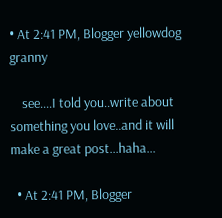• At 2:41 PM, Blogger yellowdog granny

    see....I told you..write about something you love..and it will make a great post...haha...

  • At 2:41 PM, Blogger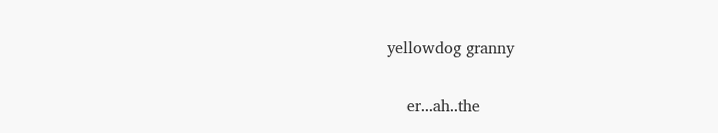yellowdog granny

    er...ah..the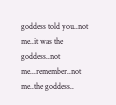goddess told you..not me..it was the goddess..not me...remember..not me..the goddess..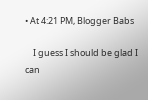• At 4:21 PM, Blogger Babs

    I guess I should be glad I can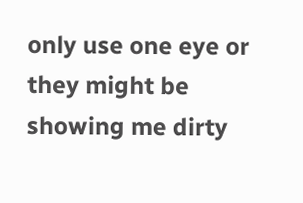only use one eye or they might be showing me dirty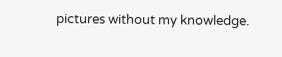pictures without my knowledge.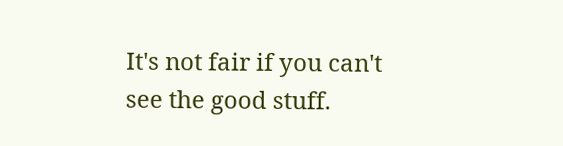It's not fair if you can't see the good stuff.